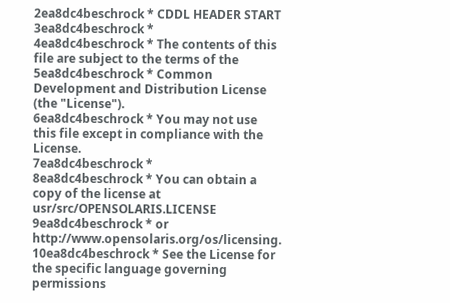2ea8dc4beschrock * CDDL HEADER START
3ea8dc4beschrock *
4ea8dc4beschrock * The contents of this file are subject to the terms of the
5ea8dc4beschrock * Common Development and Distribution License (the "License").
6ea8dc4beschrock * You may not use this file except in compliance with the License.
7ea8dc4beschrock *
8ea8dc4beschrock * You can obtain a copy of the license at usr/src/OPENSOLARIS.LICENSE
9ea8dc4beschrock * or http://www.opensolaris.org/os/licensing.
10ea8dc4beschrock * See the License for the specific language governing permissions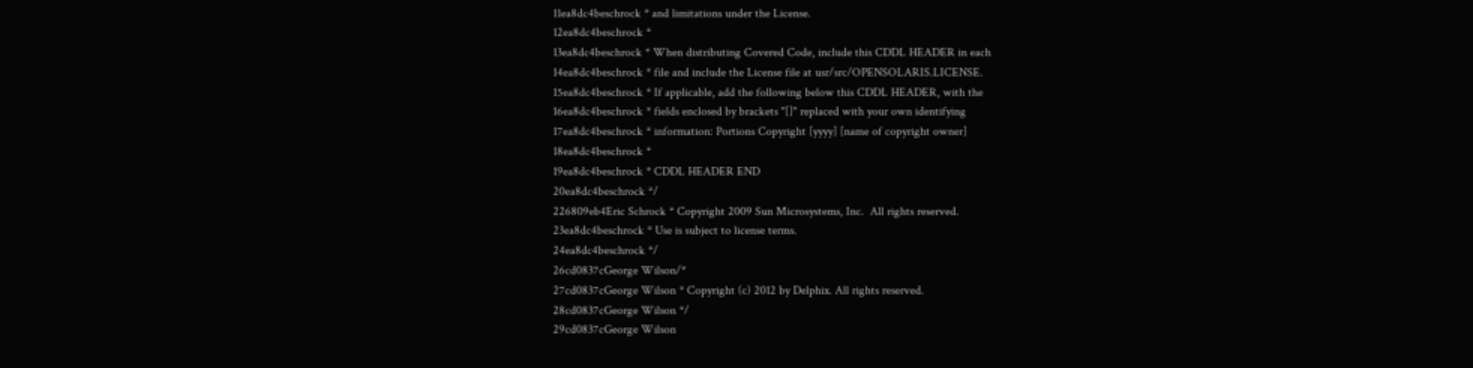11ea8dc4beschrock * and limitations under the License.
12ea8dc4beschrock *
13ea8dc4beschrock * When distributing Covered Code, include this CDDL HEADER in each
14ea8dc4beschrock * file and include the License file at usr/src/OPENSOLARIS.LICENSE.
15ea8dc4beschrock * If applicable, add the following below this CDDL HEADER, with the
16ea8dc4beschrock * fields enclosed by brackets "[]" replaced with your own identifying
17ea8dc4beschrock * information: Portions Copyright [yyyy] [name of copyright owner]
18ea8dc4beschrock *
19ea8dc4beschrock * CDDL HEADER END
20ea8dc4beschrock */
226809eb4Eric Schrock * Copyright 2009 Sun Microsystems, Inc.  All rights reserved.
23ea8dc4beschrock * Use is subject to license terms.
24ea8dc4beschrock */
26cd0837cGeorge Wilson/*
27cd0837cGeorge Wilson * Copyright (c) 2012 by Delphix. All rights reserved.
28cd0837cGeorge Wilson */
29cd0837cGeorge Wilson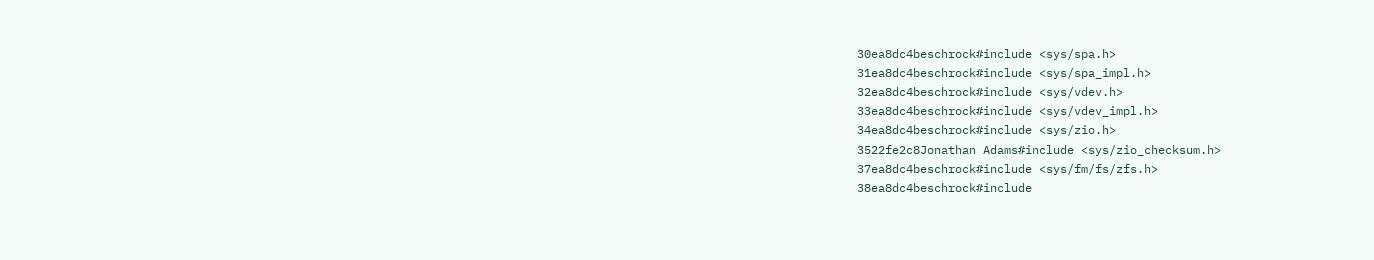30ea8dc4beschrock#include <sys/spa.h>
31ea8dc4beschrock#include <sys/spa_impl.h>
32ea8dc4beschrock#include <sys/vdev.h>
33ea8dc4beschrock#include <sys/vdev_impl.h>
34ea8dc4beschrock#include <sys/zio.h>
3522fe2c8Jonathan Adams#include <sys/zio_checksum.h>
37ea8dc4beschrock#include <sys/fm/fs/zfs.h>
38ea8dc4beschrock#include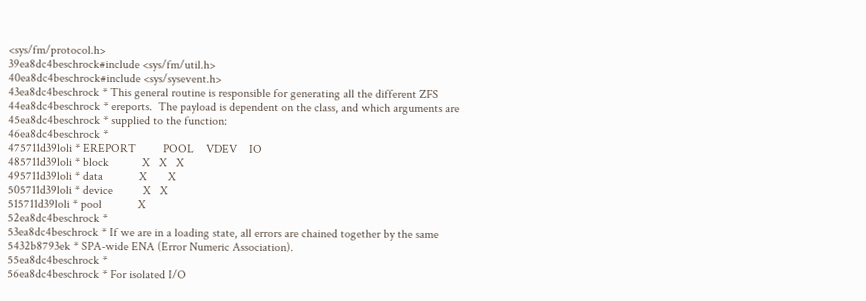<sys/fm/protocol.h>
39ea8dc4beschrock#include <sys/fm/util.h>
40ea8dc4beschrock#include <sys/sysevent.h>
43ea8dc4beschrock * This general routine is responsible for generating all the different ZFS
44ea8dc4beschrock * ereports.  The payload is dependent on the class, and which arguments are
45ea8dc4beschrock * supplied to the function:
46ea8dc4beschrock *
475711d39loli * EREPORT         POOL    VDEV    IO
485711d39loli * block           X   X   X
495711d39loli * data            X       X
505711d39loli * device          X   X
515711d39loli * pool            X
52ea8dc4beschrock *
53ea8dc4beschrock * If we are in a loading state, all errors are chained together by the same
5432b8793ek * SPA-wide ENA (Error Numeric Association).
55ea8dc4beschrock *
56ea8dc4beschrock * For isolated I/O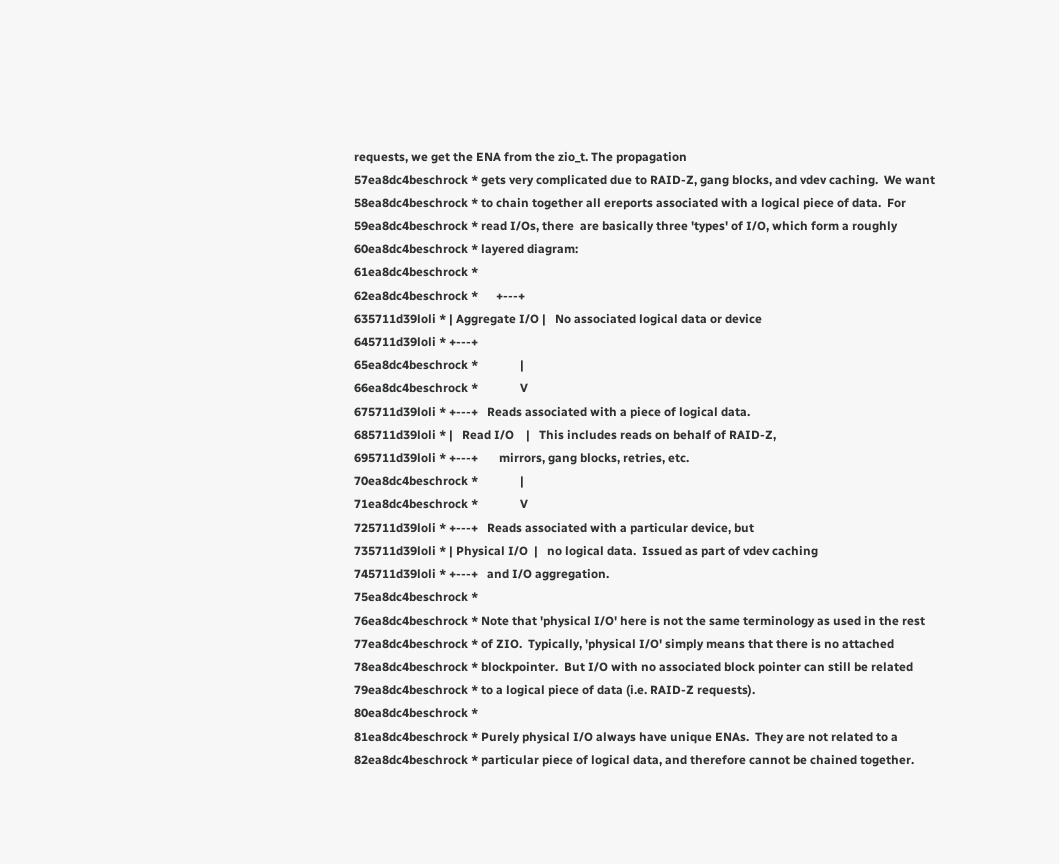requests, we get the ENA from the zio_t. The propagation
57ea8dc4beschrock * gets very complicated due to RAID-Z, gang blocks, and vdev caching.  We want
58ea8dc4beschrock * to chain together all ereports associated with a logical piece of data.  For
59ea8dc4beschrock * read I/Os, there  are basically three 'types' of I/O, which form a roughly
60ea8dc4beschrock * layered diagram:
61ea8dc4beschrock *
62ea8dc4beschrock *      +---+
635711d39loli * | Aggregate I/O |   No associated logical data or device
645711d39loli * +---+
65ea8dc4beschrock *              |
66ea8dc4beschrock *              V
675711d39loli * +---+   Reads associated with a piece of logical data.
685711d39loli * |   Read I/O    |   This includes reads on behalf of RAID-Z,
695711d39loli * +---+       mirrors, gang blocks, retries, etc.
70ea8dc4beschrock *              |
71ea8dc4beschrock *              V
725711d39loli * +---+   Reads associated with a particular device, but
735711d39loli * | Physical I/O  |   no logical data.  Issued as part of vdev caching
745711d39loli * +---+   and I/O aggregation.
75ea8dc4beschrock *
76ea8dc4beschrock * Note that 'physical I/O' here is not the same terminology as used in the rest
77ea8dc4beschrock * of ZIO.  Typically, 'physical I/O' simply means that there is no attached
78ea8dc4beschrock * blockpointer.  But I/O with no associated block pointer can still be related
79ea8dc4beschrock * to a logical piece of data (i.e. RAID-Z requests).
80ea8dc4beschrock *
81ea8dc4beschrock * Purely physical I/O always have unique ENAs.  They are not related to a
82ea8dc4beschrock * particular piece of logical data, and therefore cannot be chained together.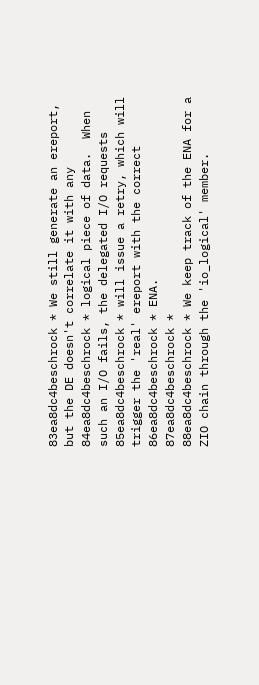83ea8dc4beschrock * We still generate an ereport, but the DE doesn't correlate it with any
84ea8dc4beschrock * logical piece of data.  When such an I/O fails, the delegated I/O requests
85ea8dc4beschrock * will issue a retry, which will trigger the 'real' ereport with the correct
86ea8dc4beschrock * ENA.
87ea8dc4beschrock *
88ea8dc4beschrock * We keep track of the ENA for a ZIO chain through the 'io_logical' member.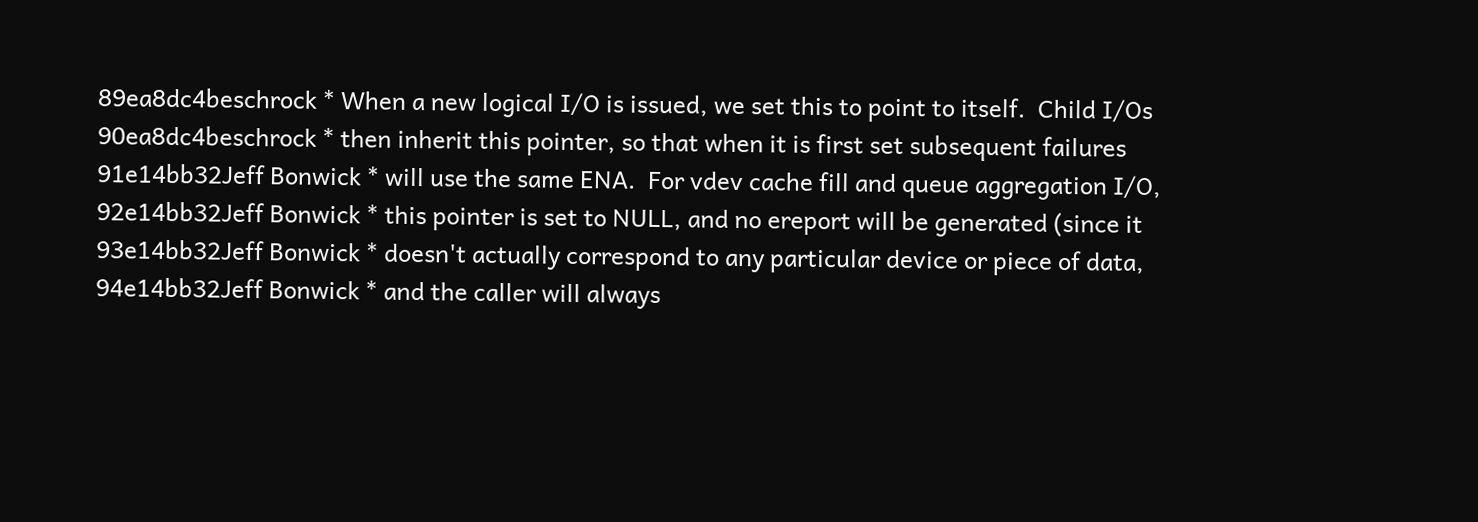89ea8dc4beschrock * When a new logical I/O is issued, we set this to point to itself.  Child I/Os
90ea8dc4beschrock * then inherit this pointer, so that when it is first set subsequent failures
91e14bb32Jeff Bonwick * will use the same ENA.  For vdev cache fill and queue aggregation I/O,
92e14bb32Jeff Bonwick * this pointer is set to NULL, and no ereport will be generated (since it
93e14bb32Jeff Bonwick * doesn't actually correspond to any particular device or piece of data,
94e14bb32Jeff Bonwick * and the caller will always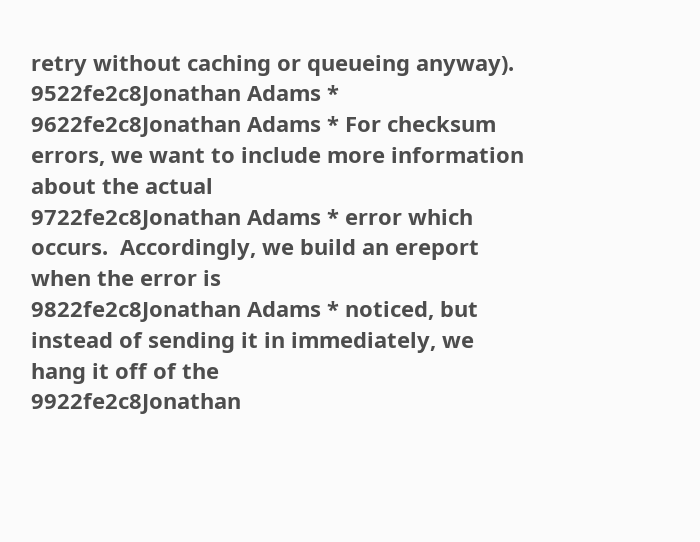retry without caching or queueing anyway).
9522fe2c8Jonathan Adams *
9622fe2c8Jonathan Adams * For checksum errors, we want to include more information about the actual
9722fe2c8Jonathan Adams * error which occurs.  Accordingly, we build an ereport when the error is
9822fe2c8Jonathan Adams * noticed, but instead of sending it in immediately, we hang it off of the
9922fe2c8Jonathan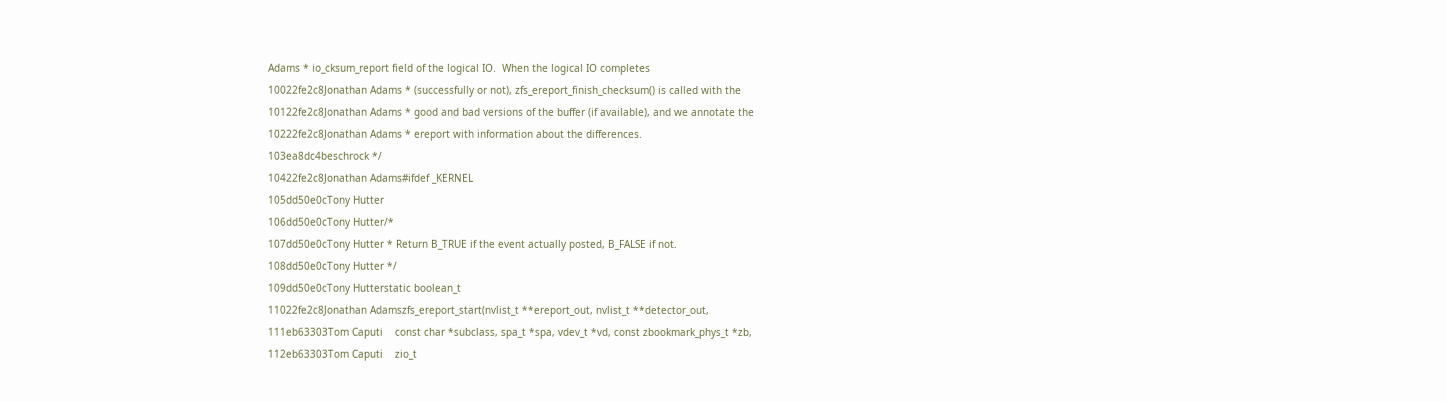Adams * io_cksum_report field of the logical IO.  When the logical IO completes
10022fe2c8Jonathan Adams * (successfully or not), zfs_ereport_finish_checksum() is called with the
10122fe2c8Jonathan Adams * good and bad versions of the buffer (if available), and we annotate the
10222fe2c8Jonathan Adams * ereport with information about the differences.
103ea8dc4beschrock */
10422fe2c8Jonathan Adams#ifdef _KERNEL
105dd50e0cTony Hutter
106dd50e0cTony Hutter/*
107dd50e0cTony Hutter * Return B_TRUE if the event actually posted, B_FALSE if not.
108dd50e0cTony Hutter */
109dd50e0cTony Hutterstatic boolean_t
11022fe2c8Jonathan Adamszfs_ereport_start(nvlist_t **ereport_out, nvlist_t **detector_out,
111eb63303Tom Caputi    const char *subclass, spa_t *spa, vdev_t *vd, const zbookmark_phys_t *zb,
112eb63303Tom Caputi    zio_t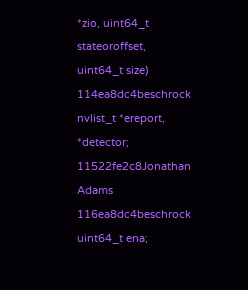*zio, uint64_t stateoroffset, uint64_t size)
114ea8dc4beschrock  nvlist_t *ereport, *detector;
11522fe2c8Jonathan Adams
116ea8dc4beschrock  uint64_t ena;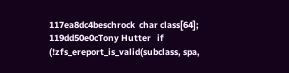117ea8dc4beschrock  char class[64];
119dd50e0cTony Hutter   if (!zfs_ereport_is_valid(subclass, spa,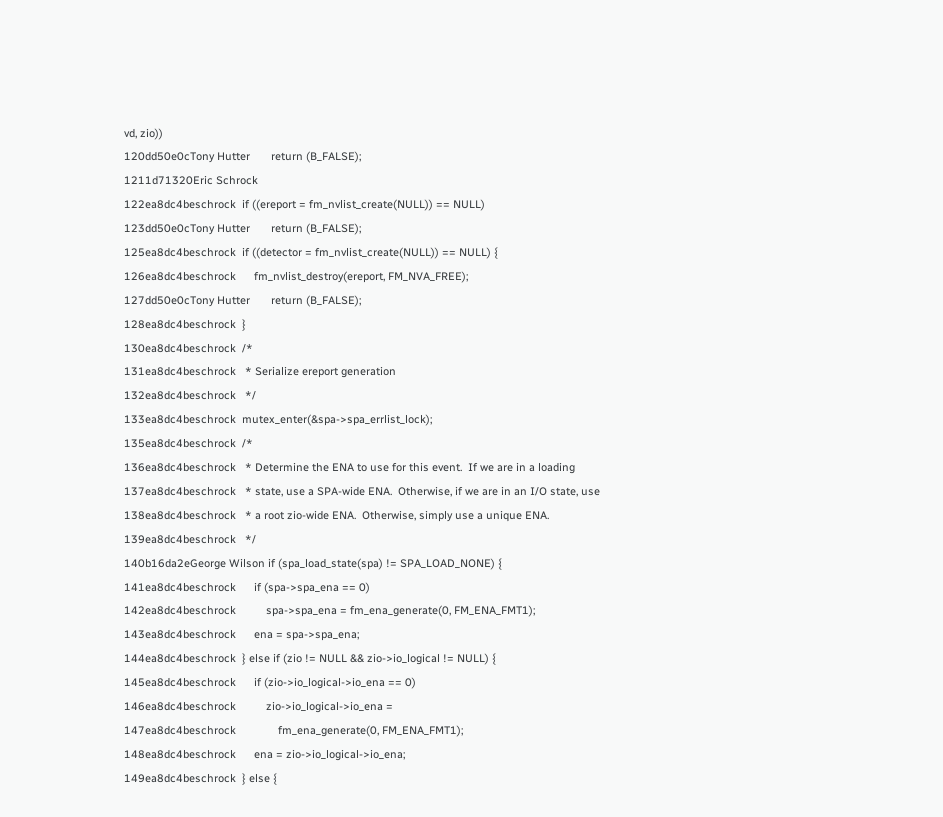vd, zio))
120dd50e0cTony Hutter       return (B_FALSE);
1211d71320Eric Schrock
122ea8dc4beschrock  if ((ereport = fm_nvlist_create(NULL)) == NULL)
123dd50e0cTony Hutter       return (B_FALSE);
125ea8dc4beschrock  if ((detector = fm_nvlist_create(NULL)) == NULL) {
126ea8dc4beschrock      fm_nvlist_destroy(ereport, FM_NVA_FREE);
127dd50e0cTony Hutter       return (B_FALSE);
128ea8dc4beschrock  }
130ea8dc4beschrock  /*
131ea8dc4beschrock   * Serialize ereport generation
132ea8dc4beschrock   */
133ea8dc4beschrock  mutex_enter(&spa->spa_errlist_lock);
135ea8dc4beschrock  /*
136ea8dc4beschrock   * Determine the ENA to use for this event.  If we are in a loading
137ea8dc4beschrock   * state, use a SPA-wide ENA.  Otherwise, if we are in an I/O state, use
138ea8dc4beschrock   * a root zio-wide ENA.  Otherwise, simply use a unique ENA.
139ea8dc4beschrock   */
140b16da2eGeorge Wilson if (spa_load_state(spa) != SPA_LOAD_NONE) {
141ea8dc4beschrock      if (spa->spa_ena == 0)
142ea8dc4beschrock          spa->spa_ena = fm_ena_generate(0, FM_ENA_FMT1);
143ea8dc4beschrock      ena = spa->spa_ena;
144ea8dc4beschrock  } else if (zio != NULL && zio->io_logical != NULL) {
145ea8dc4beschrock      if (zio->io_logical->io_ena == 0)
146ea8dc4beschrock          zio->io_logical->io_ena =
147ea8dc4beschrock              fm_ena_generate(0, FM_ENA_FMT1);
148ea8dc4beschrock      ena = zio->io_logical->io_ena;
149ea8dc4beschrock  } else {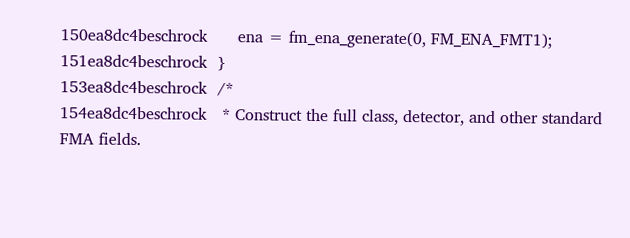150ea8dc4beschrock      ena = fm_ena_generate(0, FM_ENA_FMT1);
151ea8dc4beschrock  }
153ea8dc4beschrock  /*
154ea8dc4beschrock   * Construct the full class, detector, and other standard FMA fields.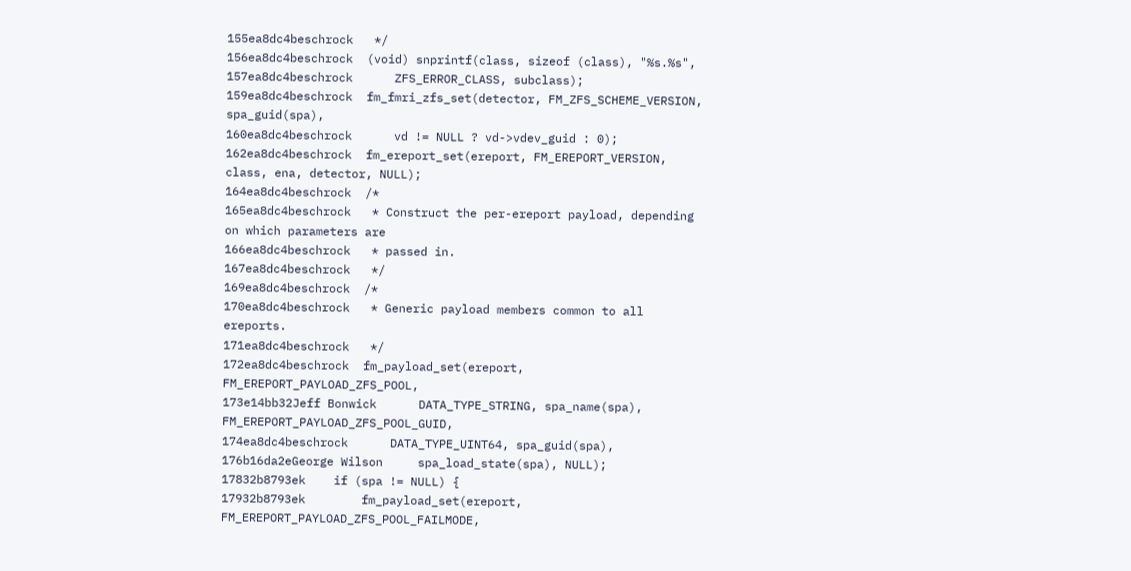155ea8dc4beschrock   */
156ea8dc4beschrock  (void) snprintf(class, sizeof (class), "%s.%s",
157ea8dc4beschrock      ZFS_ERROR_CLASS, subclass);
159ea8dc4beschrock  fm_fmri_zfs_set(detector, FM_ZFS_SCHEME_VERSION, spa_guid(spa),
160ea8dc4beschrock      vd != NULL ? vd->vdev_guid : 0);
162ea8dc4beschrock  fm_ereport_set(ereport, FM_EREPORT_VERSION, class, ena, detector, NULL);
164ea8dc4beschrock  /*
165ea8dc4beschrock   * Construct the per-ereport payload, depending on which parameters are
166ea8dc4beschrock   * passed in.
167ea8dc4beschrock   */
169ea8dc4beschrock  /*
170ea8dc4beschrock   * Generic payload members common to all ereports.
171ea8dc4beschrock   */
172ea8dc4beschrock  fm_payload_set(ereport, FM_EREPORT_PAYLOAD_ZFS_POOL,
173e14bb32Jeff Bonwick      DATA_TYPE_STRING, spa_name(spa), FM_EREPORT_PAYLOAD_ZFS_POOL_GUID,
174ea8dc4beschrock      DATA_TYPE_UINT64, spa_guid(spa),
176b16da2eGeorge Wilson     spa_load_state(spa), NULL);
17832b8793ek    if (spa != NULL) {
17932b8793ek        fm_payload_set(ereport, FM_EREPORT_PAYLOAD_ZFS_POOL_FAILMODE,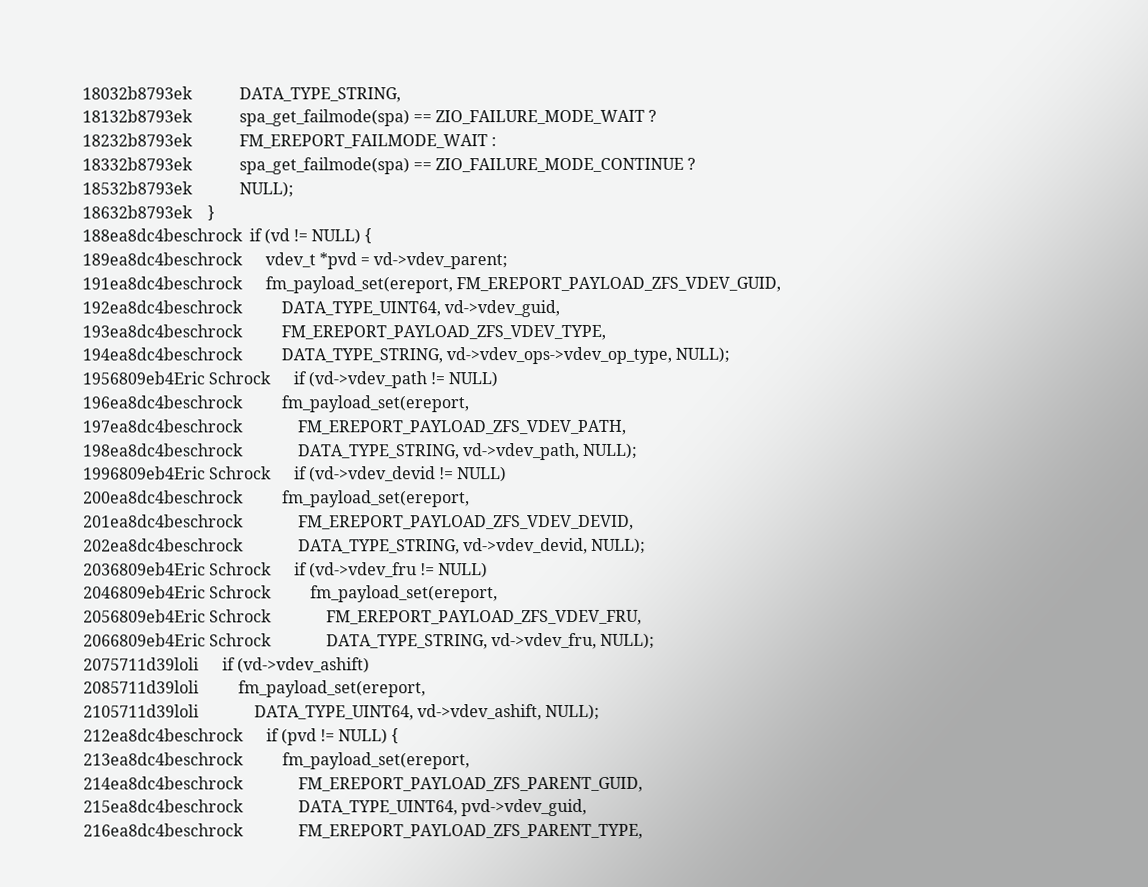18032b8793ek            DATA_TYPE_STRING,
18132b8793ek            spa_get_failmode(spa) == ZIO_FAILURE_MODE_WAIT ?
18232b8793ek            FM_EREPORT_FAILMODE_WAIT :
18332b8793ek            spa_get_failmode(spa) == ZIO_FAILURE_MODE_CONTINUE ?
18532b8793ek            NULL);
18632b8793ek    }
188ea8dc4beschrock  if (vd != NULL) {
189ea8dc4beschrock      vdev_t *pvd = vd->vdev_parent;
191ea8dc4beschrock      fm_payload_set(ereport, FM_EREPORT_PAYLOAD_ZFS_VDEV_GUID,
192ea8dc4beschrock          DATA_TYPE_UINT64, vd->vdev_guid,
193ea8dc4beschrock          FM_EREPORT_PAYLOAD_ZFS_VDEV_TYPE,
194ea8dc4beschrock          DATA_TYPE_STRING, vd->vdev_ops->vdev_op_type, NULL);
1956809eb4Eric Schrock      if (vd->vdev_path != NULL)
196ea8dc4beschrock          fm_payload_set(ereport,
197ea8dc4beschrock              FM_EREPORT_PAYLOAD_ZFS_VDEV_PATH,
198ea8dc4beschrock              DATA_TYPE_STRING, vd->vdev_path, NULL);
1996809eb4Eric Schrock      if (vd->vdev_devid != NULL)
200ea8dc4beschrock          fm_payload_set(ereport,
201ea8dc4beschrock              FM_EREPORT_PAYLOAD_ZFS_VDEV_DEVID,
202ea8dc4beschrock              DATA_TYPE_STRING, vd->vdev_devid, NULL);
2036809eb4Eric Schrock      if (vd->vdev_fru != NULL)
2046809eb4Eric Schrock          fm_payload_set(ereport,
2056809eb4Eric Schrock              FM_EREPORT_PAYLOAD_ZFS_VDEV_FRU,
2066809eb4Eric Schrock              DATA_TYPE_STRING, vd->vdev_fru, NULL);
2075711d39loli      if (vd->vdev_ashift)
2085711d39loli          fm_payload_set(ereport,
2105711d39loli              DATA_TYPE_UINT64, vd->vdev_ashift, NULL);
212ea8dc4beschrock      if (pvd != NULL) {
213ea8dc4beschrock          fm_payload_set(ereport,
214ea8dc4beschrock              FM_EREPORT_PAYLOAD_ZFS_PARENT_GUID,
215ea8dc4beschrock              DATA_TYPE_UINT64, pvd->vdev_guid,
216ea8dc4beschrock              FM_EREPORT_PAYLOAD_ZFS_PARENT_TYPE,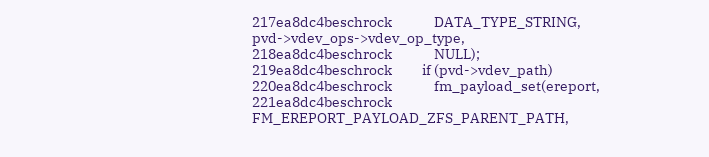217ea8dc4beschrock              DATA_TYPE_STRING, pvd->vdev_ops->vdev_op_type,
218ea8dc4beschrock              NULL);
219ea8dc4beschrock          if (pvd->vdev_path)
220ea8dc4beschrock              fm_payload_set(ereport,
221ea8dc4beschrock                  FM_EREPORT_PAYLOAD_ZFS_PARENT_PATH,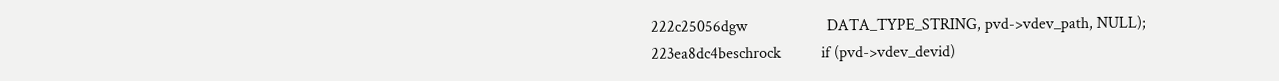222c25056dgw                    DATA_TYPE_STRING, pvd->vdev_path, NULL);
223ea8dc4beschrock          if (pvd->vdev_devid)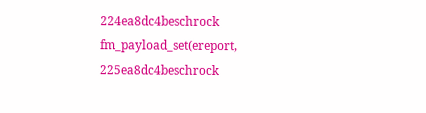224ea8dc4beschrock              fm_payload_set(ereport,
225ea8dc4beschrock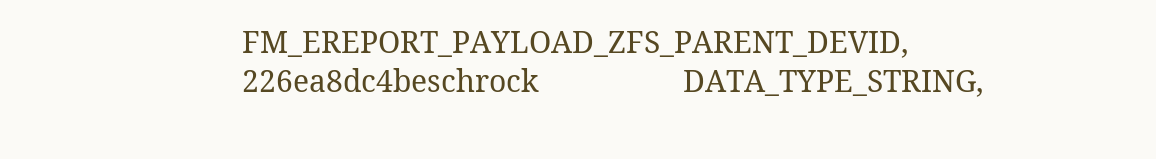FM_EREPORT_PAYLOAD_ZFS_PARENT_DEVID,
226ea8dc4beschrock                  DATA_TYPE_STRING,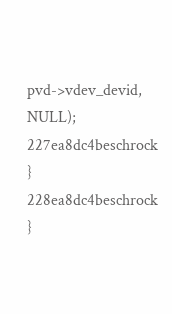pvd->vdev_devid, NULL);
227ea8dc4beschrock      }
228ea8dc4beschrock  }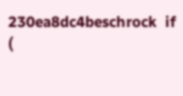230ea8dc4beschrock  if (